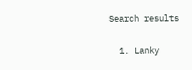Search results

  1. Lanky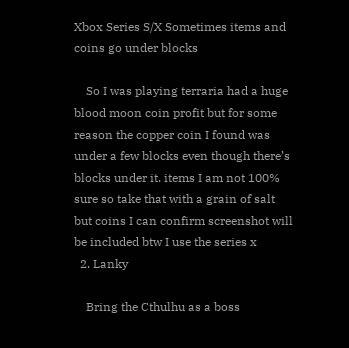Xbox Series S/X Sometimes items and coins go under blocks

    So I was playing terraria had a huge blood moon coin profit but for some reason the copper coin I found was under a few blocks even though there’s blocks under it. items I am not 100% sure so take that with a grain of salt but coins I can confirm screenshot will be included btw I use the series x
  2. Lanky

    Bring the Cthulhu as a boss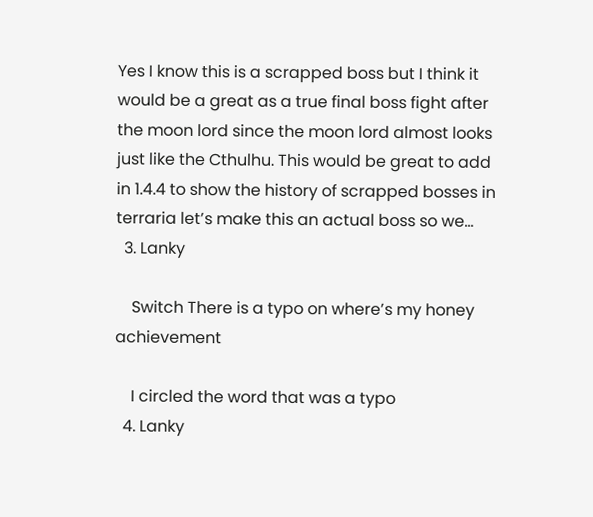Yes I know this is a scrapped boss but I think it would be a great as a true final boss fight after the moon lord since the moon lord almost looks just like the Cthulhu. This would be great to add in 1.4.4 to show the history of scrapped bosses in terraria let’s make this an actual boss so we...
  3. Lanky

    Switch There is a typo on where’s my honey achievement

    I circled the word that was a typo
  4. Lanky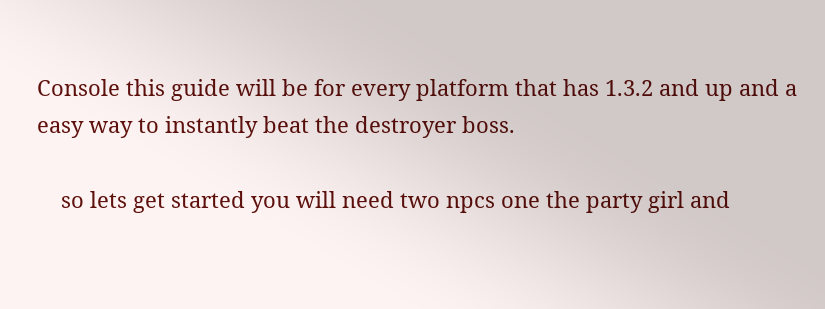Console this guide will be for every platform that has 1.3.2 and up and a easy way to instantly beat the destroyer boss.

    so lets get started you will need two npcs one the party girl and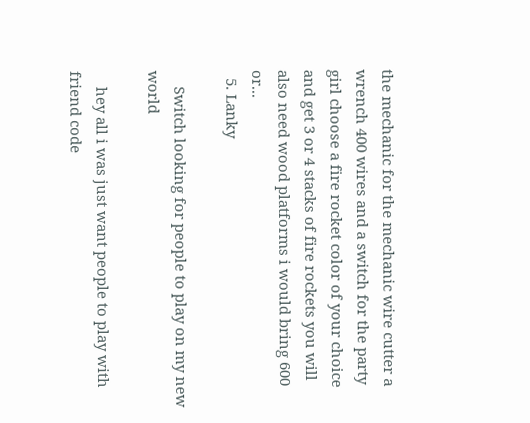the mechanic for the mechanic wire cutter a wrench 400 wires and a switch for the party girl choose a fire rocket color of your choice and get 3 or 4 stacks of fire rockets you will also need wood platforms i would bring 600 or...
  5. Lanky

    Switch looking for people to play on my new world

    hey all i was just want people to play with friend code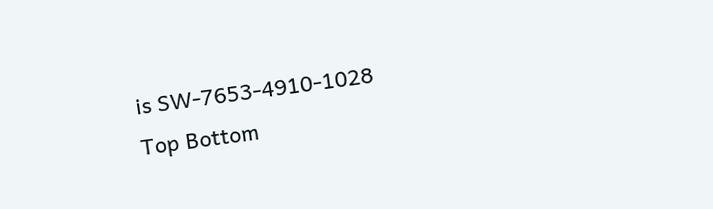is SW-7653-4910-1028
Top Bottom